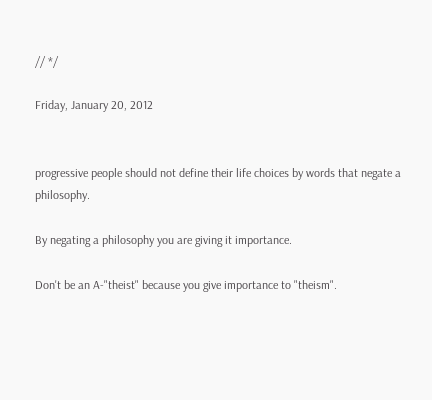// */

Friday, January 20, 2012


progressive people should not define their life choices by words that negate a philosophy.

By negating a philosophy you are giving it importance.

Don't be an A-"theist" because you give importance to "theism".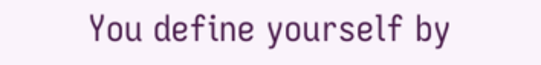You define yourself by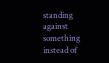standing against something instead of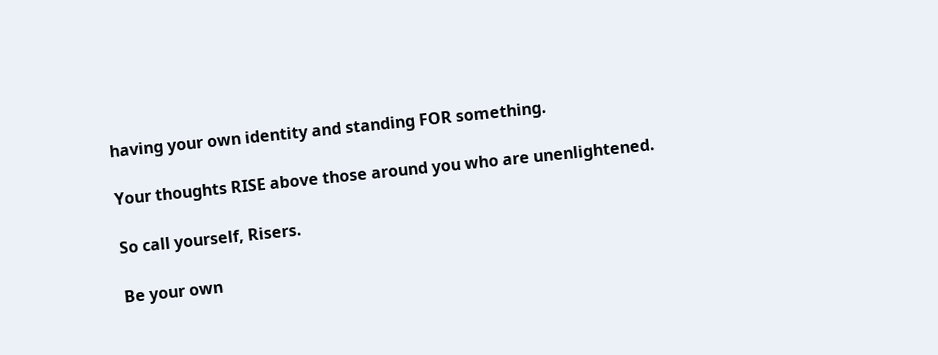having your own identity and standing FOR something.

Your thoughts RISE above those around you who are unenlightened.

So call yourself, Risers.

Be your own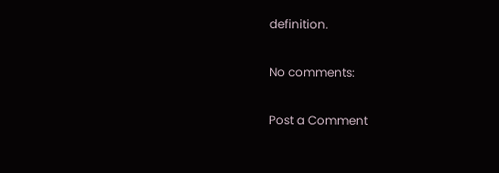definition.

No comments:

Post a Comment